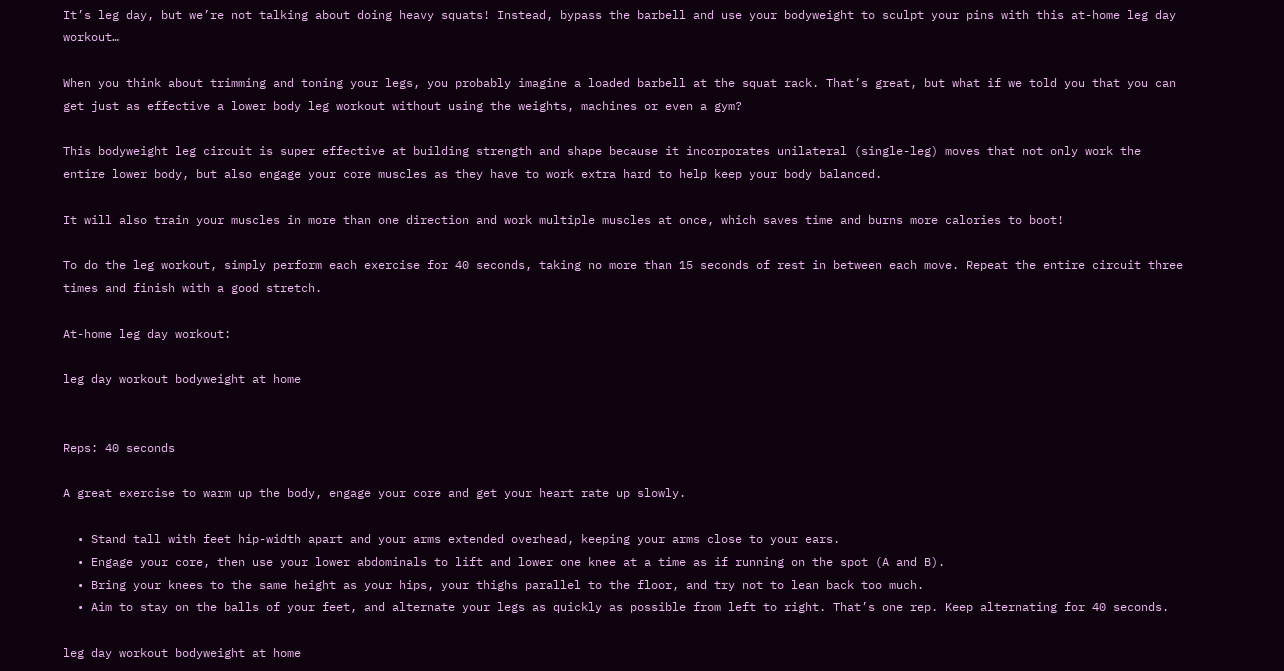It’s leg day, but we’re not talking about doing heavy squats! Instead, bypass the barbell and use your bodyweight to sculpt your pins with this at-home leg day workout…

When you think about trimming and toning your legs, you probably imagine a loaded barbell at the squat rack. That’s great, but what if we told you that you can get just as effective a lower body leg workout without using the weights, machines or even a gym?

This bodyweight leg circuit is super effective at building strength and shape because it incorporates unilateral (single-leg) moves that not only work the entire lower body, but also engage your core muscles as they have to work extra hard to help keep your body balanced.

It will also train your muscles in more than one direction and work multiple muscles at once, which saves time and burns more calories to boot!

To do the leg workout, simply perform each exercise for 40 seconds, taking no more than 15 seconds of rest in between each move. Repeat the entire circuit three times and finish with a good stretch.

At-home leg day workout:

leg day workout bodyweight at home


Reps: 40 seconds

A great exercise to warm up the body, engage your core and get your heart rate up slowly.

  • Stand tall with feet hip-width apart and your arms extended overhead, keeping your arms close to your ears.
  • Engage your core, then use your lower abdominals to lift and lower one knee at a time as if running on the spot (A and B).
  • Bring your knees to the same height as your hips, your thighs parallel to the floor, and try not to lean back too much.
  • Aim to stay on the balls of your feet, and alternate your legs as quickly as possible from left to right. That’s one rep. Keep alternating for 40 seconds.

leg day workout bodyweight at home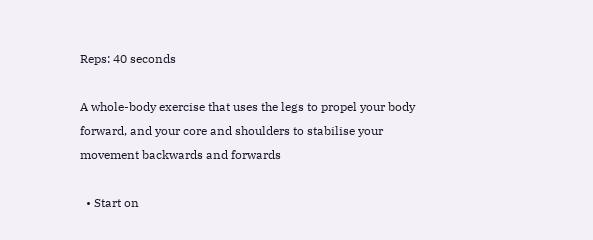Reps: 40 seconds

A whole-body exercise that uses the legs to propel your body forward, and your core and shoulders to stabilise your movement backwards and forwards

  • Start on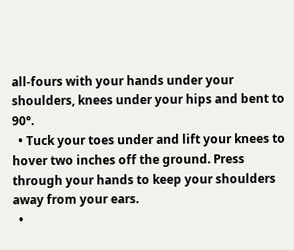all-fours with your hands under your shoulders, knees under your hips and bent to 90°.
  • Tuck your toes under and lift your knees to hover two inches off the ground. Press through your hands to keep your shoulders away from your ears.
  •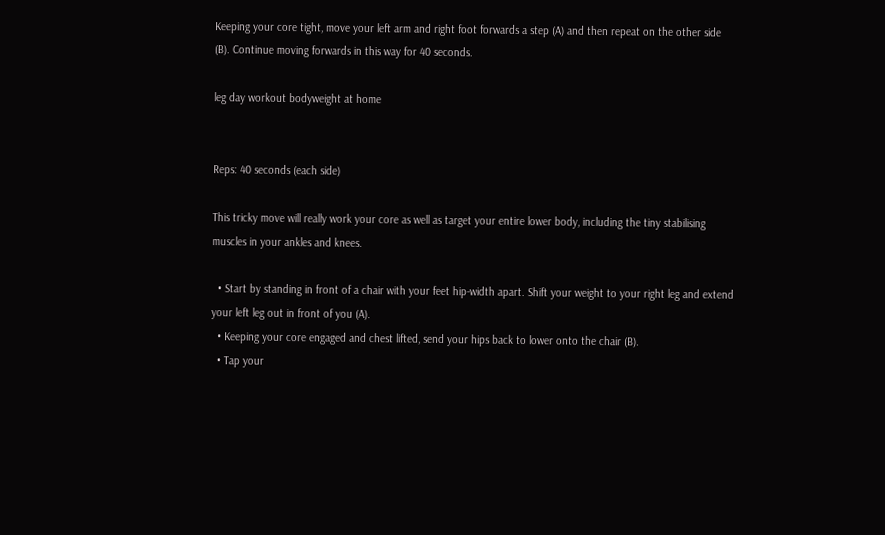Keeping your core tight, move your left arm and right foot forwards a step (A) and then repeat on the other side (B). Continue moving forwards in this way for 40 seconds.

leg day workout bodyweight at home


Reps: 40 seconds (each side)

This tricky move will really work your core as well as target your entire lower body, including the tiny stabilising muscles in your ankles and knees.

  • Start by standing in front of a chair with your feet hip-width apart. Shift your weight to your right leg and extend your left leg out in front of you (A).
  • Keeping your core engaged and chest lifted, send your hips back to lower onto the chair (B).
  • Tap your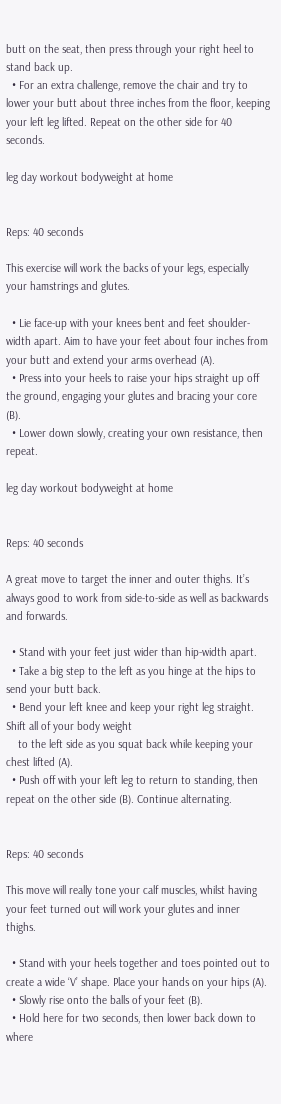butt on the seat, then press through your right heel to stand back up.
  • For an extra challenge, remove the chair and try to lower your butt about three inches from the floor, keeping your left leg lifted. Repeat on the other side for 40 seconds.

leg day workout bodyweight at home


Reps: 40 seconds

This exercise will work the backs of your legs, especially your hamstrings and glutes.

  • Lie face-up with your knees bent and feet shoulder-width apart. Aim to have your feet about four inches from your butt and extend your arms overhead (A).
  • Press into your heels to raise your hips straight up off the ground, engaging your glutes and bracing your core (B).
  • Lower down slowly, creating your own resistance, then repeat.

leg day workout bodyweight at home


Reps: 40 seconds

A great move to target the inner and outer thighs. It’s always good to work from side-to-side as well as backwards and forwards.

  • Stand with your feet just wider than hip-width apart.
  • Take a big step to the left as you hinge at the hips to send your butt back.
  • Bend your left knee and keep your right leg straight. Shift all of your body weight
    to the left side as you squat back while keeping your chest lifted (A).
  • Push off with your left leg to return to standing, then repeat on the other side (B). Continue alternating.


Reps: 40 seconds

This move will really tone your calf muscles, whilst having your feet turned out will work your glutes and inner thighs.

  • Stand with your heels together and toes pointed out to create a wide ‘V’ shape. Place your hands on your hips (A).
  • Slowly rise onto the balls of your feet (B).
  • Hold here for two seconds, then lower back down to where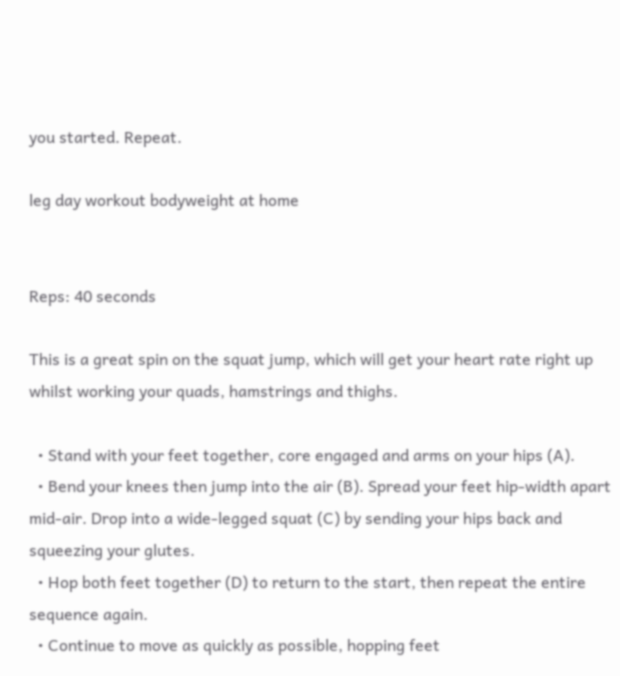you started. Repeat.

leg day workout bodyweight at home


Reps: 40 seconds

This is a great spin on the squat jump, which will get your heart rate right up whilst working your quads, hamstrings and thighs.

  • Stand with your feet together, core engaged and arms on your hips (A).
  • Bend your knees then jump into the air (B). Spread your feet hip-width apart mid-air. Drop into a wide-legged squat (C) by sending your hips back and squeezing your glutes.
  • Hop both feet together (D) to return to the start, then repeat the entire sequence again.
  • Continue to move as quickly as possible, hopping feet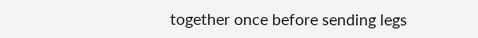together once before sending legs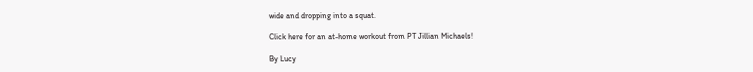wide and dropping into a squat.

Click here for an at-home workout from PT Jillian Michaels!

By Lucy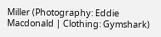Miller (Photography: Eddie Macdonald | Clothing: Gymshark)